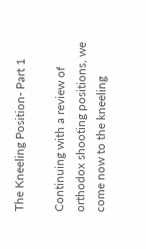The Kneeling Position- Part 1

Continuing with a review of orthodox shooting positions, we come now to the kneeling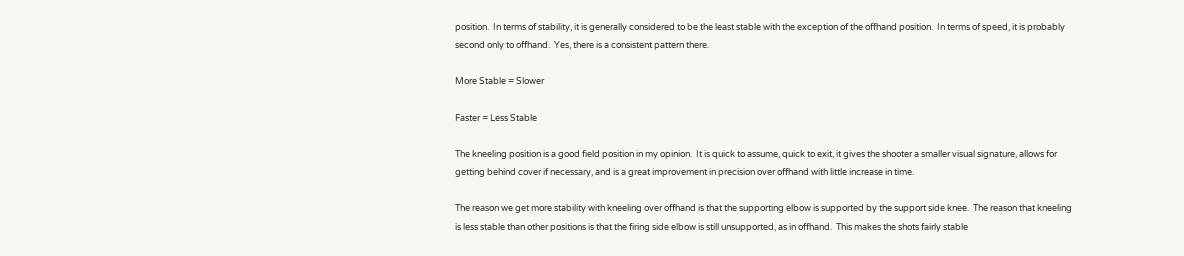position.  In terms of stability, it is generally considered to be the least stable with the exception of the offhand position.  In terms of speed, it is probably second only to offhand.  Yes, there is a consistent pattern there.

More Stable = Slower

Faster = Less Stable

The kneeling position is a good field position in my opinion.  It is quick to assume, quick to exit, it gives the shooter a smaller visual signature, allows for getting behind cover if necessary, and is a great improvement in precision over offhand with little increase in time.

The reason we get more stability with kneeling over offhand is that the supporting elbow is supported by the support side knee.  The reason that kneeling is less stable than other positions is that the firing side elbow is still unsupported, as in offhand.  This makes the shots fairly stable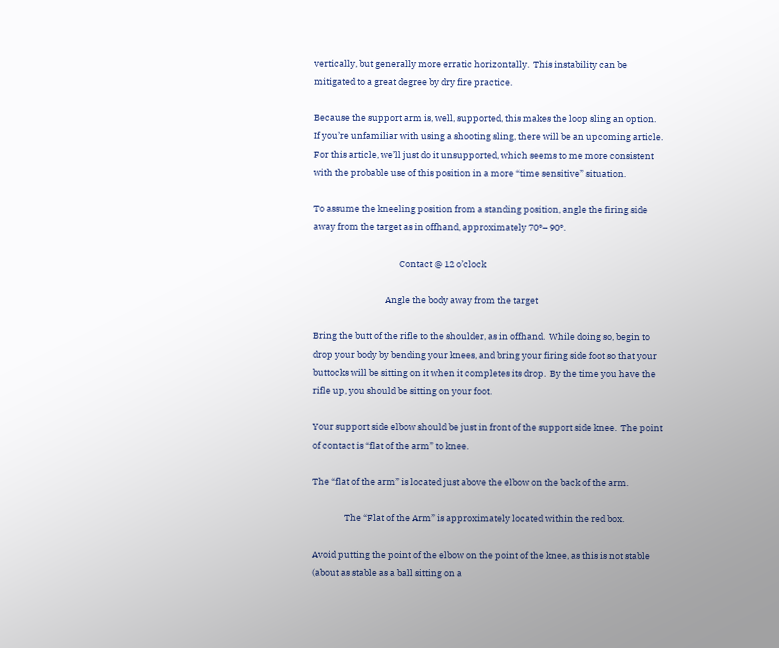vertically, but generally more erratic horizontally.  This instability can be mitigated to a great degree by dry fire practice.

Because the support arm is, well, supported, this makes the loop sling an option.  If you’re unfamiliar with using a shooting sling, there will be an upcoming article.  For this article, we’ll just do it unsupported, which seems to me more consistent with the probable use of this position in a more “time sensitive” situation.

To assume the kneeling position from a standing position, angle the firing side away from the target as in offhand, approximately 70°– 90°.

                                           Contact @ 12 o’clock

                                    Angle the body away from the target

Bring the butt of the rifle to the shoulder, as in offhand.  While doing so, begin to drop your body by bending your knees, and bring your firing side foot so that your buttocks will be sitting on it when it completes its drop.  By the time you have the rifle up, you should be sitting on your foot.

Your support side elbow should be just in front of the support side knee.  The point of contact is “flat of the arm” to knee.

The “flat of the arm” is located just above the elbow on the back of the arm.

                The “Flat of the Arm” is approximately located within the red box.

Avoid putting the point of the elbow on the point of the knee, as this is not stable (about as stable as a ball sitting on a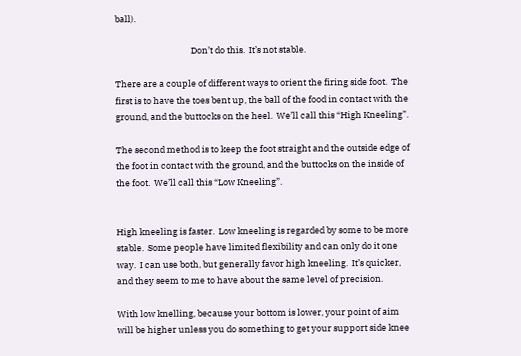ball).

                                      Don’t do this.  It’s not stable.

There are a couple of different ways to orient the firing side foot.  The first is to have the toes bent up, the ball of the food in contact with the ground, and the buttocks on the heel.  We’ll call this “High Kneeling”.

The second method is to keep the foot straight and the outside edge of the foot in contact with the ground, and the buttocks on the inside of the foot.  We’ll call this “Low Kneeling”.


High kneeling is faster.  Low kneeling is regarded by some to be more stable.  Some people have limited flexibility and can only do it one way.  I can use both, but generally favor high kneeling.  It’s quicker, and they seem to me to have about the same level of precision.

With low knelling, because your bottom is lower, your point of aim will be higher unless you do something to get your support side knee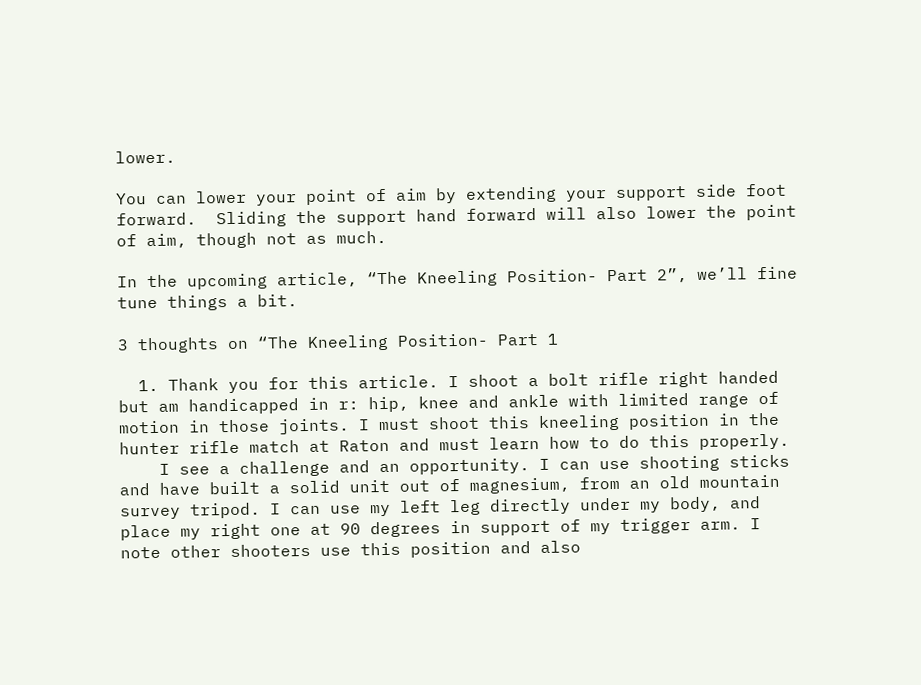lower.

You can lower your point of aim by extending your support side foot forward.  Sliding the support hand forward will also lower the point of aim, though not as much.

In the upcoming article, “The Kneeling Position- Part 2”, we’ll fine tune things a bit.

3 thoughts on “The Kneeling Position- Part 1

  1. Thank you for this article. I shoot a bolt rifle right handed but am handicapped in r: hip, knee and ankle with limited range of motion in those joints. I must shoot this kneeling position in the hunter rifle match at Raton and must learn how to do this properly.
    I see a challenge and an opportunity. I can use shooting sticks and have built a solid unit out of magnesium, from an old mountain survey tripod. I can use my left leg directly under my body, and place my right one at 90 degrees in support of my trigger arm. I note other shooters use this position and also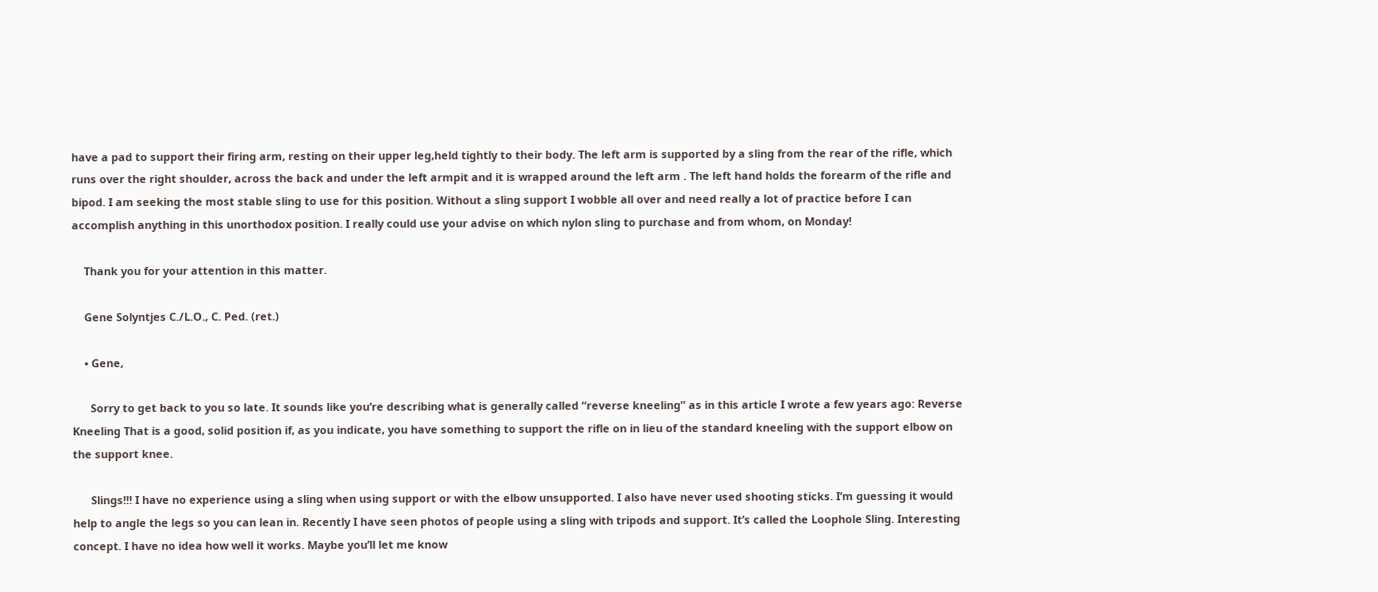have a pad to support their firing arm, resting on their upper leg,held tightly to their body. The left arm is supported by a sling from the rear of the rifle, which runs over the right shoulder, across the back and under the left armpit and it is wrapped around the left arm . The left hand holds the forearm of the rifle and bipod. I am seeking the most stable sling to use for this position. Without a sling support I wobble all over and need really a lot of practice before I can accomplish anything in this unorthodox position. I really could use your advise on which nylon sling to purchase and from whom, on Monday!

    Thank you for your attention in this matter.

    Gene Solyntjes C./L.O., C. Ped. (ret.)

    • Gene,

      Sorry to get back to you so late. It sounds like you’re describing what is generally called “reverse kneeling” as in this article I wrote a few years ago: Reverse Kneeling That is a good, solid position if, as you indicate, you have something to support the rifle on in lieu of the standard kneeling with the support elbow on the support knee.

      Slings!!! I have no experience using a sling when using support or with the elbow unsupported. I also have never used shooting sticks. I’m guessing it would help to angle the legs so you can lean in. Recently I have seen photos of people using a sling with tripods and support. It’s called the Loophole Sling. Interesting concept. I have no idea how well it works. Maybe you’ll let me know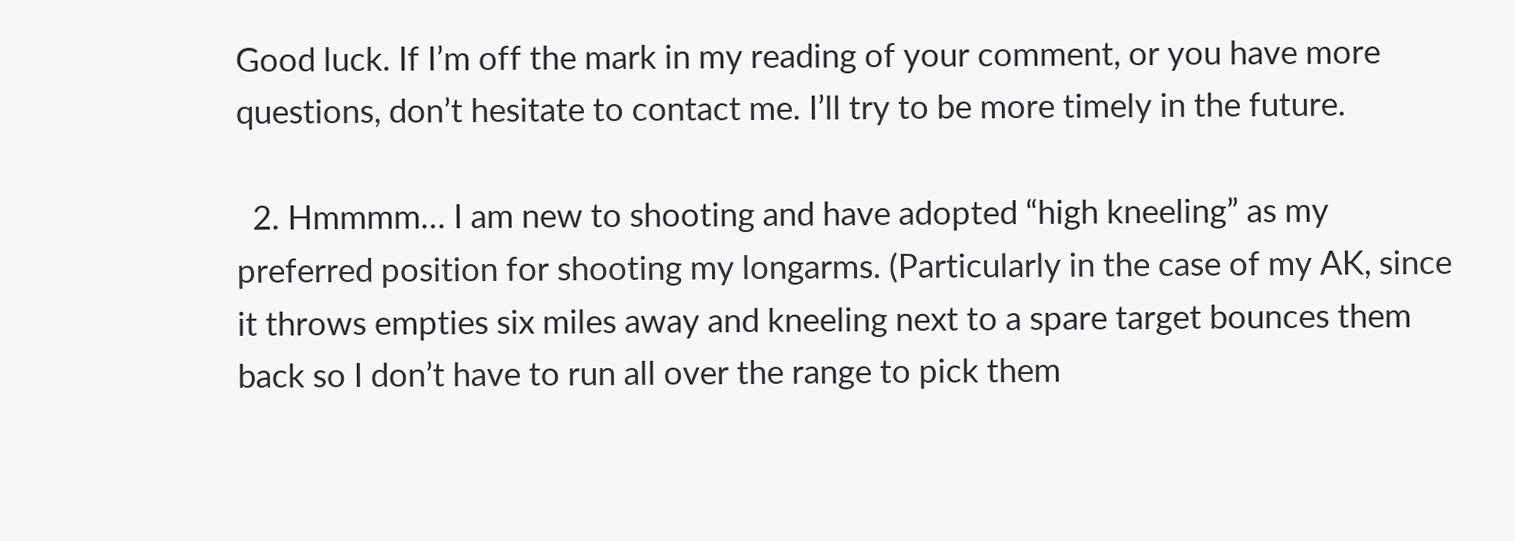Good luck. If I’m off the mark in my reading of your comment, or you have more questions, don’t hesitate to contact me. I’ll try to be more timely in the future.

  2. Hmmmm… I am new to shooting and have adopted “high kneeling” as my preferred position for shooting my longarms. (Particularly in the case of my AK, since it throws empties six miles away and kneeling next to a spare target bounces them back so I don’t have to run all over the range to pick them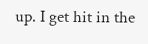up. I get hit in the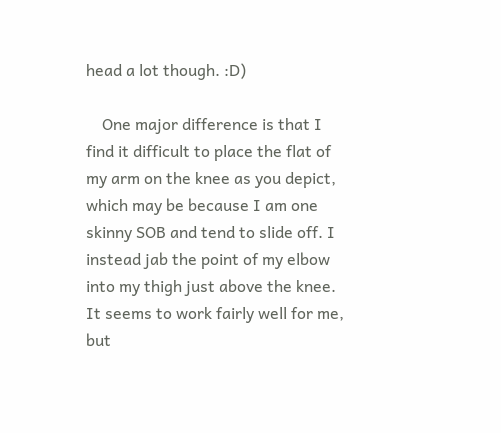head a lot though. :D)

    One major difference is that I find it difficult to place the flat of my arm on the knee as you depict, which may be because I am one skinny SOB and tend to slide off. I instead jab the point of my elbow into my thigh just above the knee. It seems to work fairly well for me, but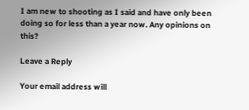I am new to shooting as I said and have only been doing so for less than a year now. Any opinions on this?

Leave a Reply

Your email address will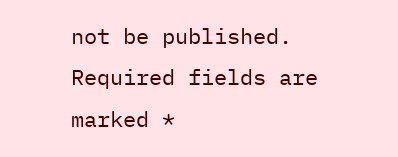not be published. Required fields are marked *